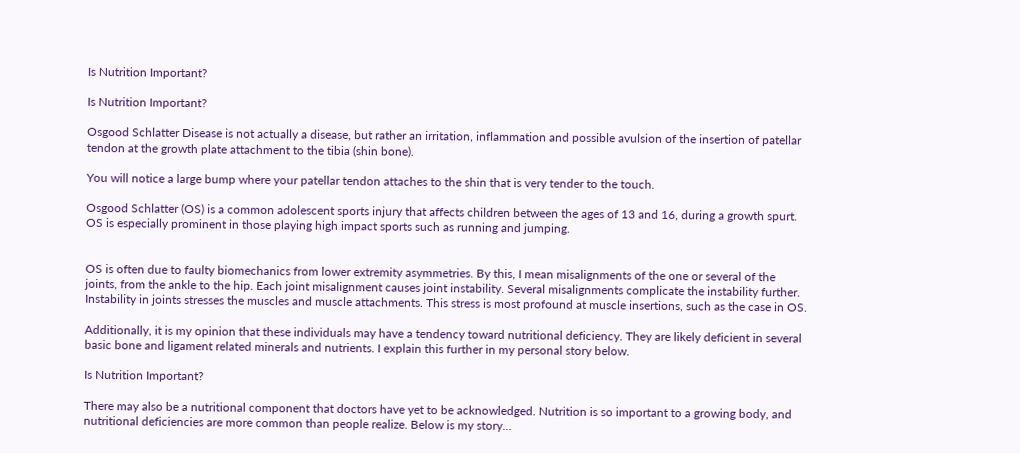Is Nutrition Important?

Is Nutrition Important?

Osgood Schlatter Disease is not actually a disease, but rather an irritation, inflammation and possible avulsion of the insertion of patellar tendon at the growth plate attachment to the tibia (shin bone).

You will notice a large bump where your patellar tendon attaches to the shin that is very tender to the touch.

Osgood Schlatter (OS) is a common adolescent sports injury that affects children between the ages of 13 and 16, during a growth spurt. OS is especially prominent in those playing high impact sports such as running and jumping.


OS is often due to faulty biomechanics from lower extremity asymmetries. By this, I mean misalignments of the one or several of the joints, from the ankle to the hip. Each joint misalignment causes joint instability. Several misalignments complicate the instability further. Instability in joints stresses the muscles and muscle attachments. This stress is most profound at muscle insertions, such as the case in OS.

Additionally, it is my opinion that these individuals may have a tendency toward nutritional deficiency. They are likely deficient in several basic bone and ligament related minerals and nutrients. I explain this further in my personal story below.

Is Nutrition Important?

There may also be a nutritional component that doctors have yet to be acknowledged. Nutrition is so important to a growing body, and nutritional deficiencies are more common than people realize. Below is my story...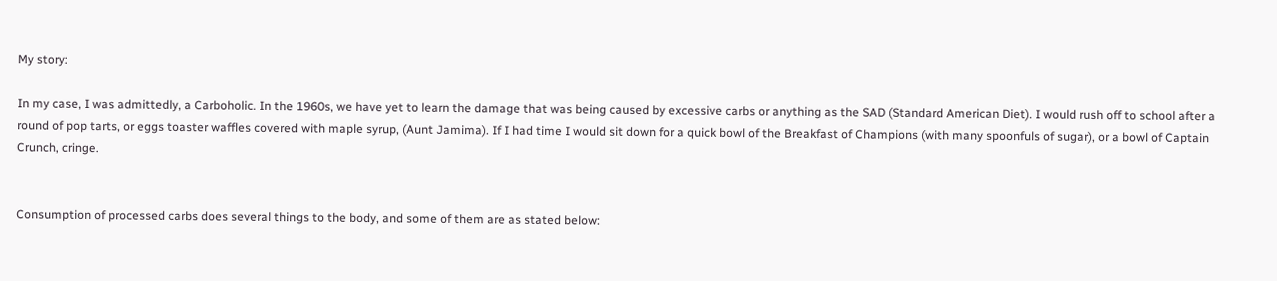My story:

In my case, I was admittedly, a Carboholic. In the 1960s, we have yet to learn the damage that was being caused by excessive carbs or anything as the SAD (Standard American Diet). I would rush off to school after a round of pop tarts, or eggs toaster waffles covered with maple syrup, (Aunt Jamima). If I had time I would sit down for a quick bowl of the Breakfast of Champions (with many spoonfuls of sugar), or a bowl of Captain Crunch, cringe.


Consumption of processed carbs does several things to the body, and some of them are as stated below: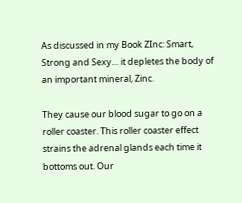As discussed in my Book ZInc: Smart, Strong and Sexy… it depletes the body of an important mineral, Zinc.

They cause our blood sugar to go on a roller coaster. This roller coaster effect strains the adrenal glands each time it bottoms out. Our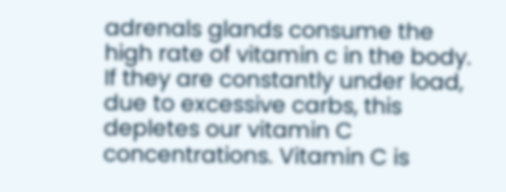adrenals glands consume the high rate of vitamin c in the body. If they are constantly under load, due to excessive carbs, this depletes our vitamin C concentrations. Vitamin C is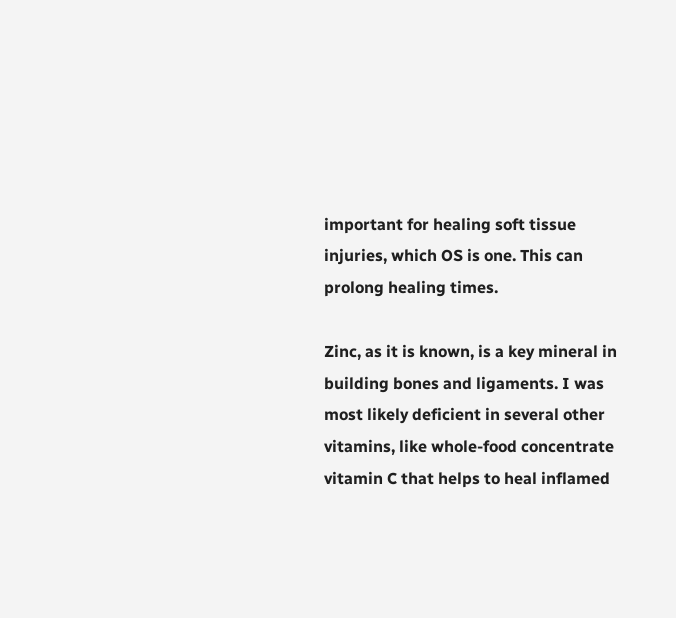important for healing soft tissue injuries, which OS is one. This can prolong healing times.

Zinc, as it is known, is a key mineral in building bones and ligaments. I was most likely deficient in several other vitamins, like whole-food concentrate vitamin C that helps to heal inflamed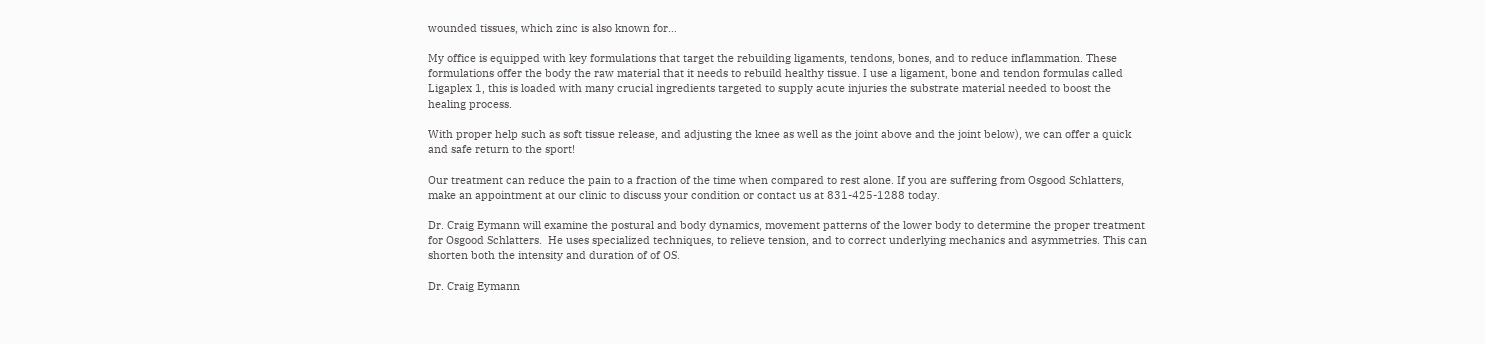wounded tissues, which zinc is also known for…

My office is equipped with key formulations that target the rebuilding ligaments, tendons, bones, and to reduce inflammation. These formulations offer the body the raw material that it needs to rebuild healthy tissue. I use a ligament, bone and tendon formulas called Ligaplex 1, this is loaded with many crucial ingredients targeted to supply acute injuries the substrate material needed to boost the healing process.

With proper help such as soft tissue release, and adjusting the knee as well as the joint above and the joint below), we can offer a quick and safe return to the sport!

Our treatment can reduce the pain to a fraction of the time when compared to rest alone. If you are suffering from Osgood Schlatters, make an appointment at our clinic to discuss your condition or contact us at 831-425-1288 today.

Dr. Craig Eymann will examine the postural and body dynamics, movement patterns of the lower body to determine the proper treatment for Osgood Schlatters.  He uses specialized techniques, to relieve tension, and to correct underlying mechanics and asymmetries. This can shorten both the intensity and duration of of OS.

Dr. Craig Eymann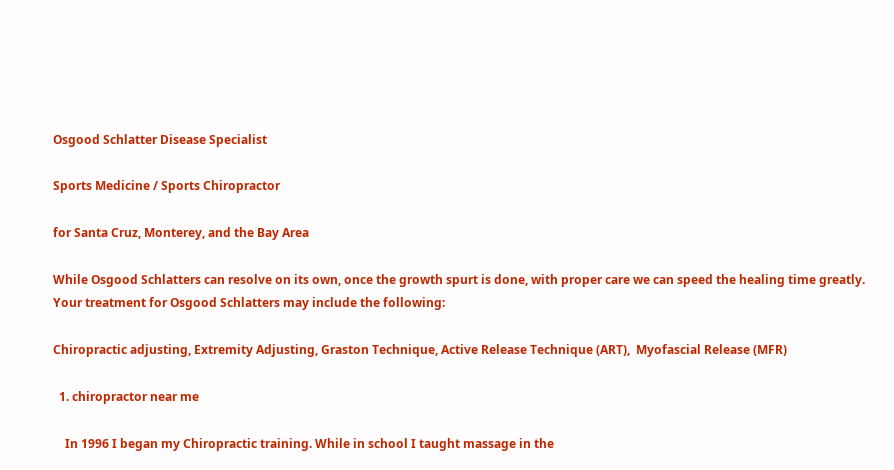Osgood Schlatter Disease Specialist

Sports Medicine / Sports Chiropractor

for Santa Cruz, Monterey, and the Bay Area

While Osgood Schlatters can resolve on its own, once the growth spurt is done, with proper care we can speed the healing time greatly. Your treatment for Osgood Schlatters may include the following:

Chiropractic adjusting, Extremity Adjusting, Graston Technique, Active Release Technique (ART),  Myofascial Release (MFR)

  1. chiropractor near me

    In 1996 I began my Chiropractic training. While in school I taught massage in the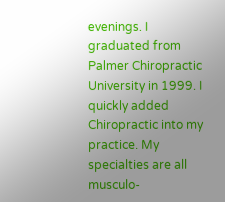evenings. I graduated from Palmer Chiropractic University in 1999. I quickly added Chiropractic into my practice. My specialties are all musculo-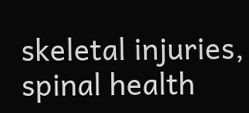skeletal injuries, spinal health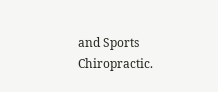and Sports Chiropractic.